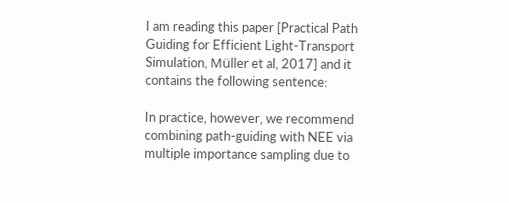I am reading this paper [Practical Path Guiding for Efficient Light-Transport Simulation, Müller et al, 2017] and it contains the following sentence:

In practice, however, we recommend combining path-guiding with NEE via multiple importance sampling due to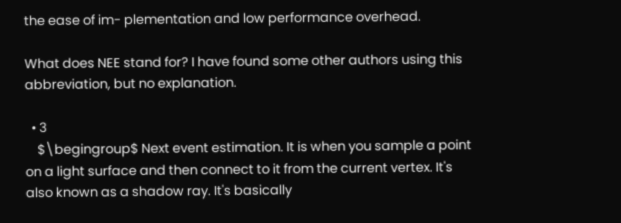the ease of im- plementation and low performance overhead.

What does NEE stand for? I have found some other authors using this abbreviation, but no explanation.

  • 3
    $\begingroup$ Next event estimation. It is when you sample a point on a light surface and then connect to it from the current vertex. It's also known as a shadow ray. It's basically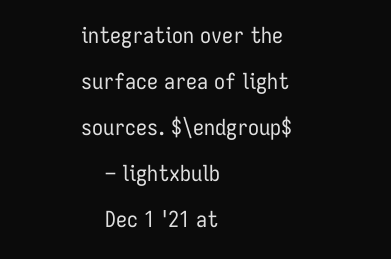integration over the surface area of light sources. $\endgroup$
    – lightxbulb
    Dec 1 '21 at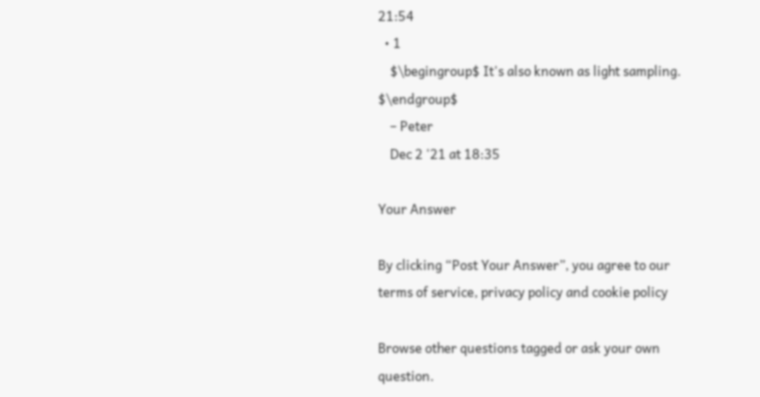21:54
  • 1
    $\begingroup$ It's also known as light sampling. $\endgroup$
    – Peter
    Dec 2 '21 at 18:35

Your Answer

By clicking “Post Your Answer”, you agree to our terms of service, privacy policy and cookie policy

Browse other questions tagged or ask your own question.